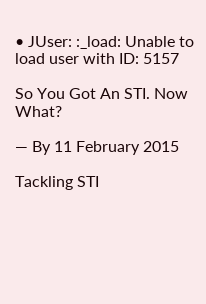• JUser: :_load: Unable to load user with ID: 5157

So You Got An STI. Now What?

— By 11 February 2015

Tackling STI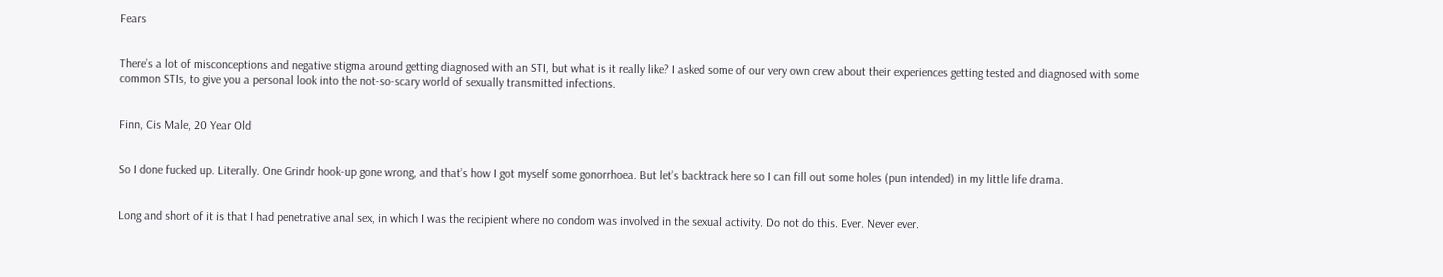Fears


There’s a lot of misconceptions and negative stigma around getting diagnosed with an STI, but what is it really like? I asked some of our very own crew about their experiences getting tested and diagnosed with some common STIs, to give you a personal look into the not-so-scary world of sexually transmitted infections.


Finn, Cis Male, 20 Year Old


So I done fucked up. Literally. One Grindr hook-up gone wrong, and that’s how I got myself some gonorrhoea. But let’s backtrack here so I can fill out some holes (pun intended) in my little life drama.


Long and short of it is that I had penetrative anal sex, in which I was the recipient where no condom was involved in the sexual activity. Do not do this. Ever. Never ever.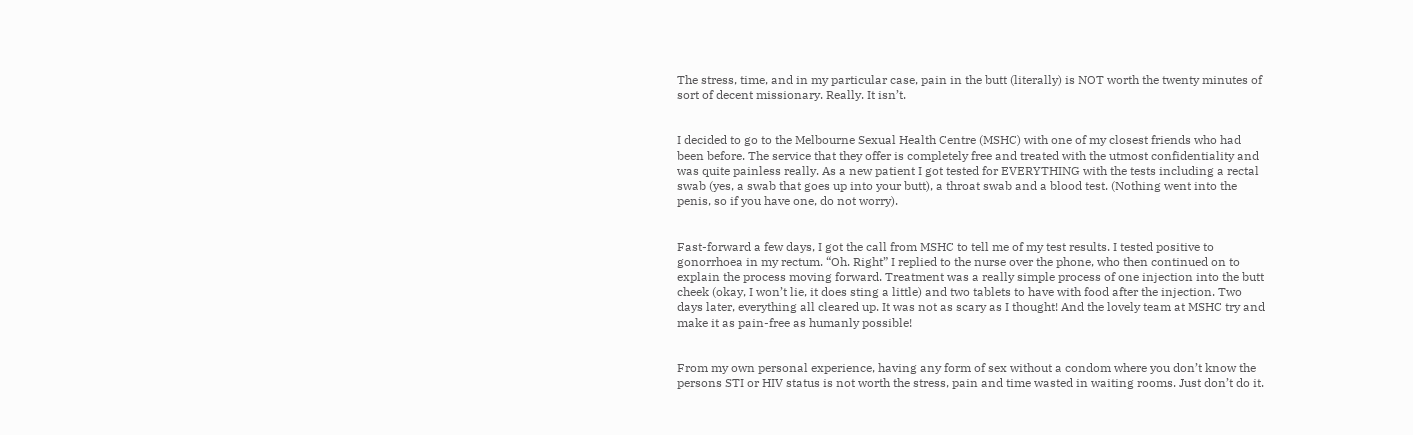The stress, time, and in my particular case, pain in the butt (literally) is NOT worth the twenty minutes of sort of decent missionary. Really. It isn’t.


I decided to go to the Melbourne Sexual Health Centre (MSHC) with one of my closest friends who had been before. The service that they offer is completely free and treated with the utmost confidentiality and was quite painless really. As a new patient I got tested for EVERYTHING with the tests including a rectal swab (yes, a swab that goes up into your butt), a throat swab and a blood test. (Nothing went into the penis, so if you have one, do not worry).


Fast-forward a few days, I got the call from MSHC to tell me of my test results. I tested positive to gonorrhoea in my rectum. “Oh. Right” I replied to the nurse over the phone, who then continued on to explain the process moving forward. Treatment was a really simple process of one injection into the butt cheek (okay, I won’t lie, it does sting a little) and two tablets to have with food after the injection. Two days later, everything all cleared up. It was not as scary as I thought! And the lovely team at MSHC try and make it as pain-free as humanly possible!


From my own personal experience, having any form of sex without a condom where you don’t know the persons STI or HIV status is not worth the stress, pain and time wasted in waiting rooms. Just don’t do it.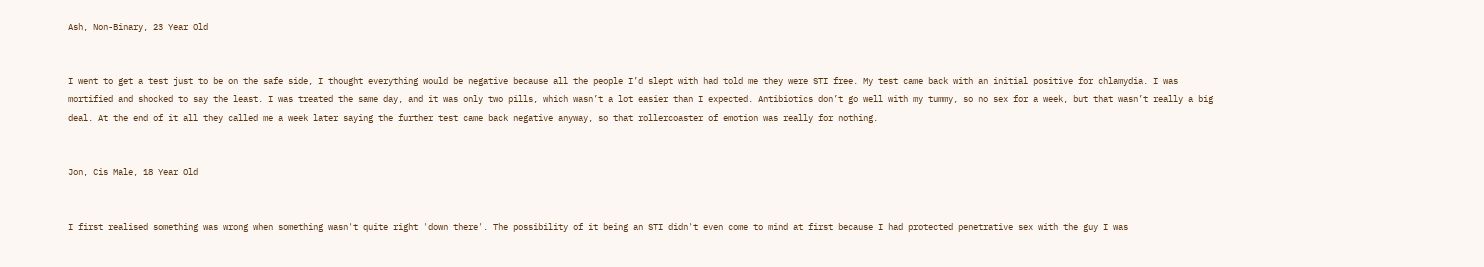Ash, Non-Binary, 23 Year Old


I went to get a test just to be on the safe side, I thought everything would be negative because all the people I’d slept with had told me they were STI free. My test came back with an initial positive for chlamydia. I was mortified and shocked to say the least. I was treated the same day, and it was only two pills, which wasn’t a lot easier than I expected. Antibiotics don’t go well with my tummy, so no sex for a week, but that wasn’t really a big deal. At the end of it all they called me a week later saying the further test came back negative anyway, so that rollercoaster of emotion was really for nothing.


Jon, Cis Male, 18 Year Old


I first realised something was wrong when something wasn't quite right 'down there'. The possibility of it being an STI didn't even come to mind at first because I had protected penetrative sex with the guy I was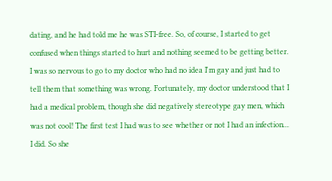dating, and he had told me he was STI-free. So, of course, I started to get confused when things started to hurt and nothing seemed to be getting better. I was so nervous to go to my doctor who had no idea I'm gay and just had to tell them that something was wrong. Fortunately, my doctor understood that I had a medical problem, though she did negatively stereotype gay men, which was not cool! The first test I had was to see whether or not I had an infection... I did. So she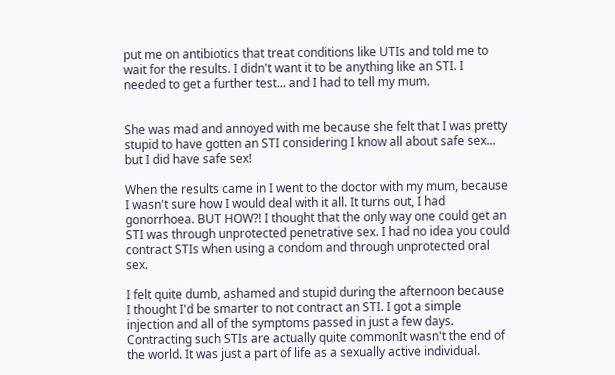put me on antibiotics that treat conditions like UTIs and told me to wait for the results. I didn't want it to be anything like an STI. I needed to get a further test... and I had to tell my mum.


She was mad and annoyed with me because she felt that I was pretty stupid to have gotten an STI considering I know all about safe sex... but I did have safe sex!

When the results came in I went to the doctor with my mum, because I wasn't sure how I would deal with it all. It turns out, I had gonorrhoea. BUT HOW?! I thought that the only way one could get an STI was through unprotected penetrative sex. I had no idea you could contract STIs when using a condom and through unprotected oral sex.

I felt quite dumb, ashamed and stupid during the afternoon because I thought I'd be smarter to not contract an STI. I got a simple injection and all of the symptoms passed in just a few days. Contracting such STIs are actually quite commonIt wasn't the end of the world. It was just a part of life as a sexually active individual.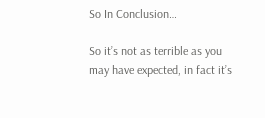So In Conclusion…

So it’s not as terrible as you may have expected, in fact it’s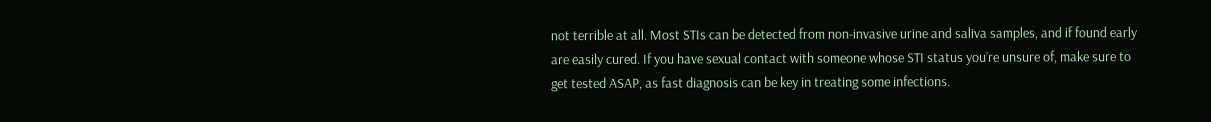not terrible at all. Most STIs can be detected from non-invasive urine and saliva samples, and if found early are easily cured. If you have sexual contact with someone whose STI status you’re unsure of, make sure to get tested ASAP, as fast diagnosis can be key in treating some infections.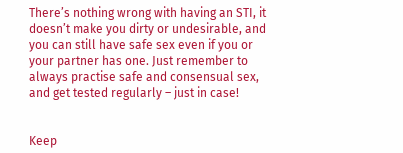There’s nothing wrong with having an STI, it doesn’t make you dirty or undesirable, and you can still have safe sex even if you or your partner has one. Just remember to always practise safe and consensual sex, and get tested regularly – just in case!


Keep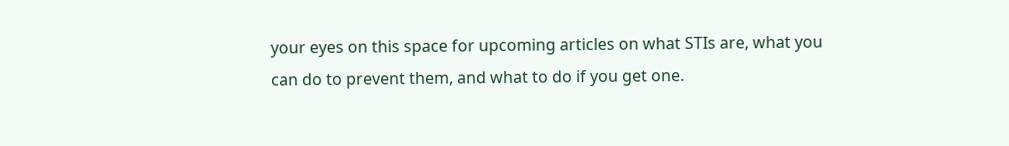your eyes on this space for upcoming articles on what STIs are, what you can do to prevent them, and what to do if you get one.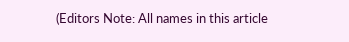(Editors Note: All names in this article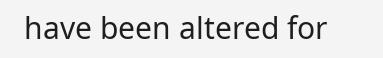have been altered for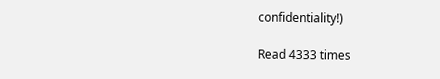confidentiality!)

Read 4333 times